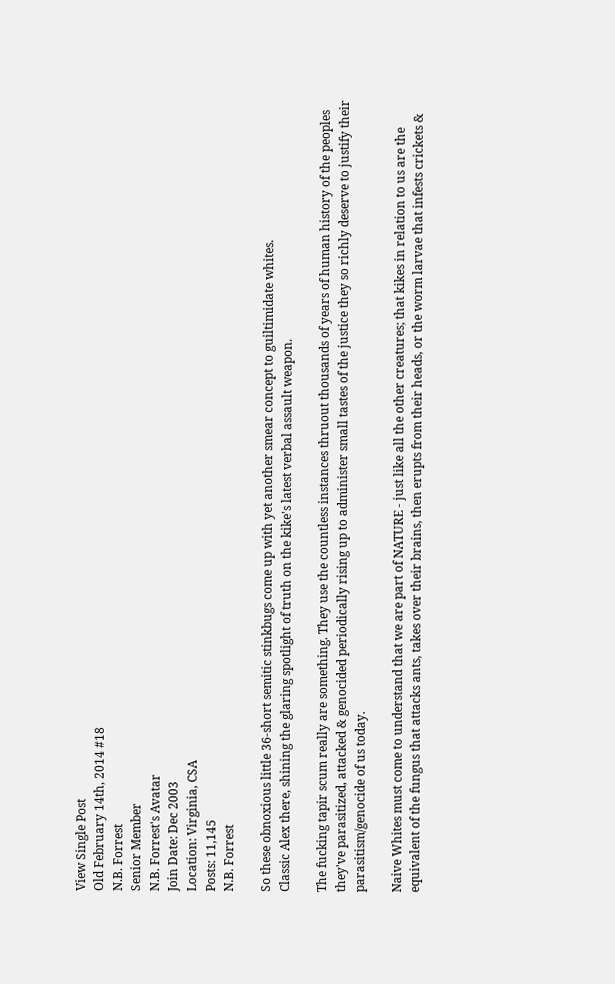View Single Post
Old February 14th, 2014 #18
N.B. Forrest
Senior Member
N.B. Forrest's Avatar
Join Date: Dec 2003
Location: Virginia, CSA
Posts: 11,145
N.B. Forrest

So these obnoxious little 36-short semitic stinkbugs come up with yet another smear concept to guiltimidate whites.
Classic Alex there, shining the glaring spotlight of truth on the kike's latest verbal assault weapon.

The fucking tapir scum really are something. They use the countless instances thruout thousands of years of human history of the peoples they've parasitized, attacked & genocided periodically rising up to administer small tastes of the justice they so richly deserve to justify their parasitism/genocide of us today.

Naive Whites must come to understand that we are part of NATURE - just like all the other creatures; that kikes in relation to us are the equivalent of the fungus that attacks ants, takes over their brains, then erupts from their heads, or the worm larvae that infests crickets &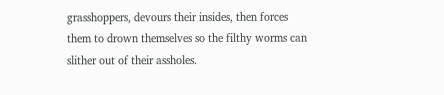grasshoppers, devours their insides, then forces them to drown themselves so the filthy worms can slither out of their assholes.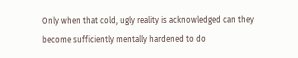Only when that cold, ugly reality is acknowledged can they become sufficiently mentally hardened to do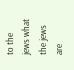to the jews what the jews are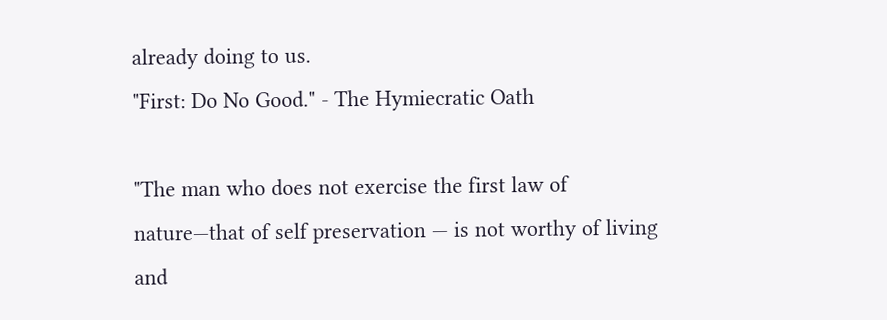already doing to us.
"First: Do No Good." - The Hymiecratic Oath

"The man who does not exercise the first law of nature—that of self preservation — is not worthy of living and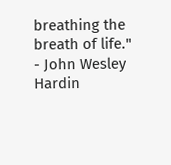breathing the breath of life." - John Wesley Hardin